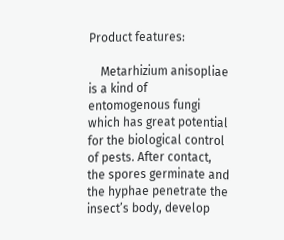Product features:

    Metarhizium anisopliae is a kind of entomogenous fungi which has great potential for the biological control of pests. After contact, the spores germinate and the hyphae penetrate the insect’s body, develop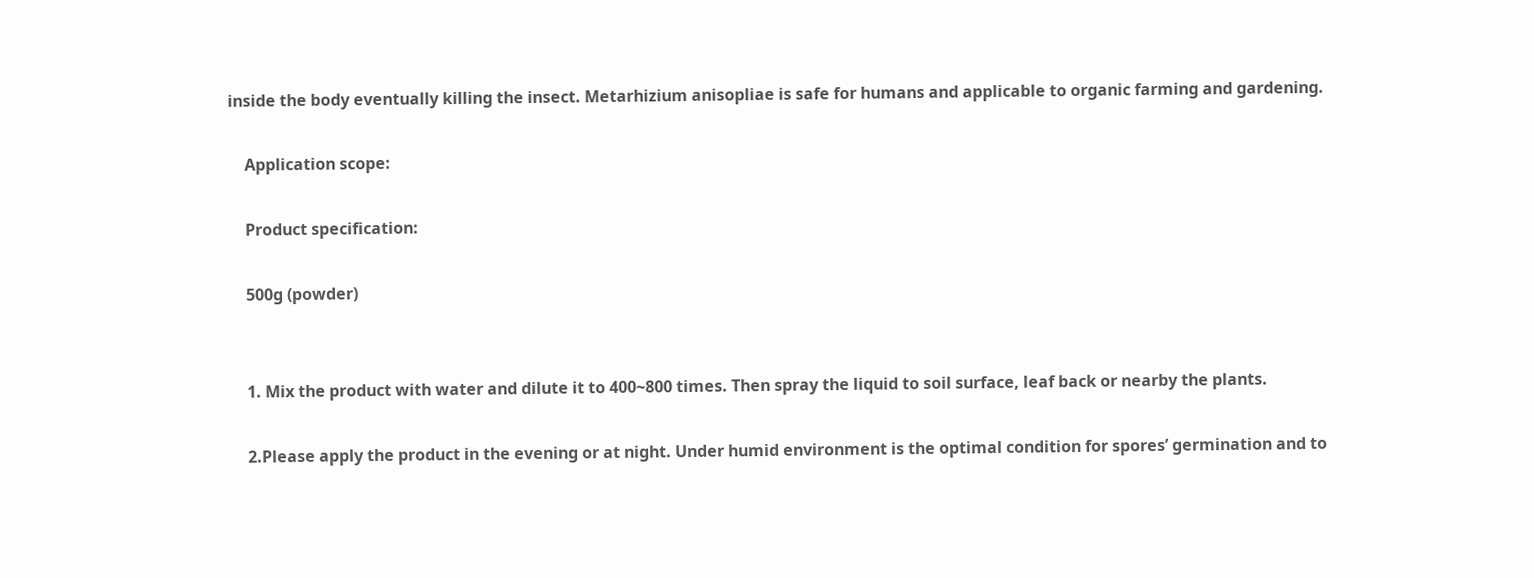inside the body eventually killing the insect. Metarhizium anisopliae is safe for humans and applicable to organic farming and gardening.

    Application scope:

    Product specification:

    500g (powder)


    1. Mix the product with water and dilute it to 400~800 times. Then spray the liquid to soil surface, leaf back or nearby the plants.

    2.Please apply the product in the evening or at night. Under humid environment is the optimal condition for spores’ germination and to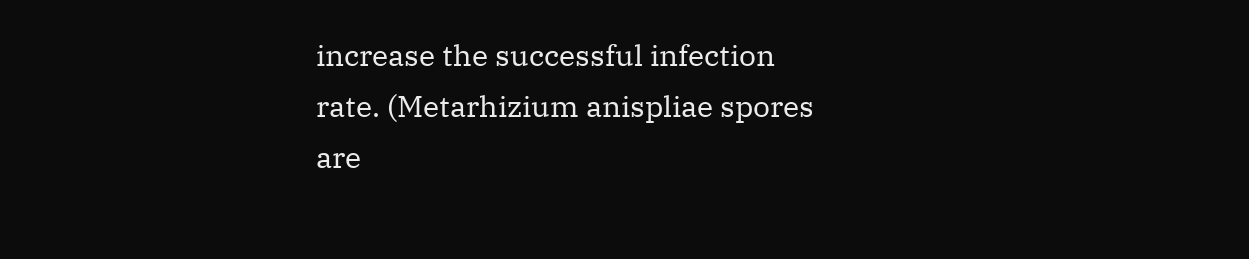increase the successful infection rate. (Metarhizium anispliae spores are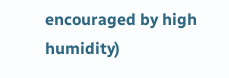encouraged by high humidity)